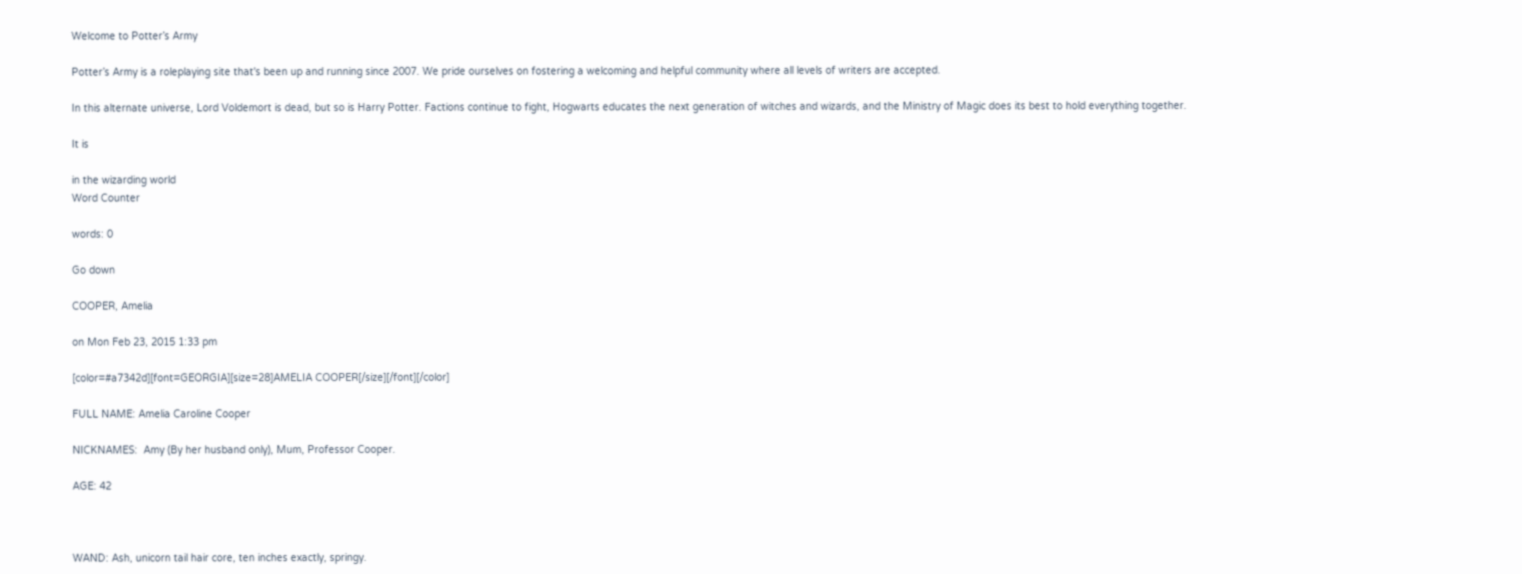Welcome to Potter’s Army

Potter’s Army is a roleplaying site that's been up and running since 2007. We pride ourselves on fostering a welcoming and helpful community where all levels of writers are accepted.

In this alternate universe, Lord Voldemort is dead, but so is Harry Potter. Factions continue to fight, Hogwarts educates the next generation of witches and wizards, and the Ministry of Magic does its best to hold everything together.

It is

in the wizarding world
Word Counter

words: 0

Go down

COOPER, Amelia

on Mon Feb 23, 2015 1:33 pm

[color=#a7342d][font=GEORGIA][size=28]AMELIA COOPER[/size][/font][/color]

FULL NAME: Amelia Caroline Cooper

NICKNAMES:  Amy (By her husband only), Mum, Professor Cooper.

AGE: 42



WAND: Ash, unicorn tail hair core, ten inches exactly, springy.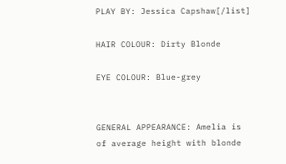PLAY BY: Jessica Capshaw[/list]

HAIR COLOUR: Dirty Blonde

EYE COLOUR: Blue-grey


GENERAL APPEARANCE: Amelia is of average height with blonde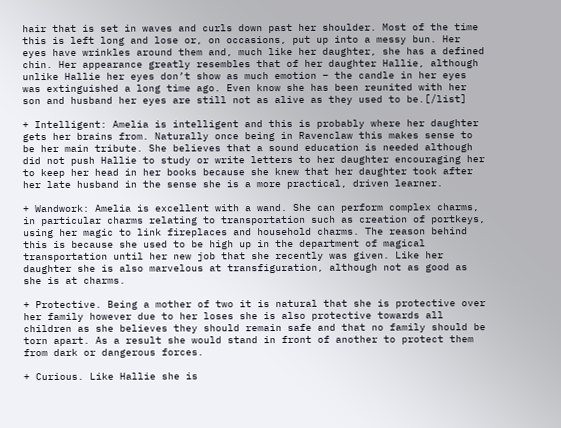hair that is set in waves and curls down past her shoulder. Most of the time this is left long and lose or, on occasions, put up into a messy bun. Her eyes have wrinkles around them and, much like her daughter, she has a defined chin. Her appearance greatly resembles that of her daughter Hallie, although unlike Hallie her eyes don’t show as much emotion – the candle in her eyes was extinguished a long time ago. Even know she has been reunited with her son and husband her eyes are still not as alive as they used to be.[/list]

+ Intelligent: Amelia is intelligent and this is probably where her daughter gets her brains from. Naturally once being in Ravenclaw this makes sense to be her main tribute. She believes that a sound education is needed although did not push Hallie to study or write letters to her daughter encouraging her to keep her head in her books because she knew that her daughter took after her late husband in the sense she is a more practical, driven learner.

+ Wandwork: Amelia is excellent with a wand. She can perform complex charms, in particular charms relating to transportation such as creation of portkeys, using her magic to link fireplaces and household charms. The reason behind this is because she used to be high up in the department of magical transportation until her new job that she recently was given. Like her daughter she is also marvelous at transfiguration, although not as good as she is at charms.

+ Protective. Being a mother of two it is natural that she is protective over her family however due to her loses she is also protective towards all children as she believes they should remain safe and that no family should be torn apart. As a result she would stand in front of another to protect them from dark or dangerous forces.

+ Curious. Like Hallie she is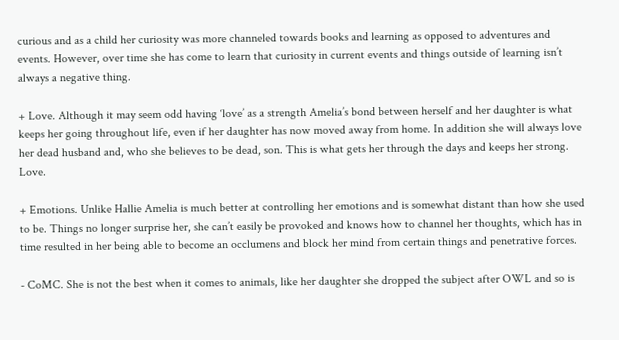curious and as a child her curiosity was more channeled towards books and learning as opposed to adventures and events. However, over time she has come to learn that curiosity in current events and things outside of learning isn’t always a negative thing.

+ Love. Although it may seem odd having ‘love’ as a strength Amelia’s bond between herself and her daughter is what keeps her going throughout life, even if her daughter has now moved away from home. In addition she will always love her dead husband and, who she believes to be dead, son. This is what gets her through the days and keeps her strong. Love.

+ Emotions. Unlike Hallie Amelia is much better at controlling her emotions and is somewhat distant than how she used to be. Things no longer surprise her, she can’t easily be provoked and knows how to channel her thoughts, which has in time resulted in her being able to become an occlumens and block her mind from certain things and penetrative forces.

- CoMC. She is not the best when it comes to animals, like her daughter she dropped the subject after OWL and so is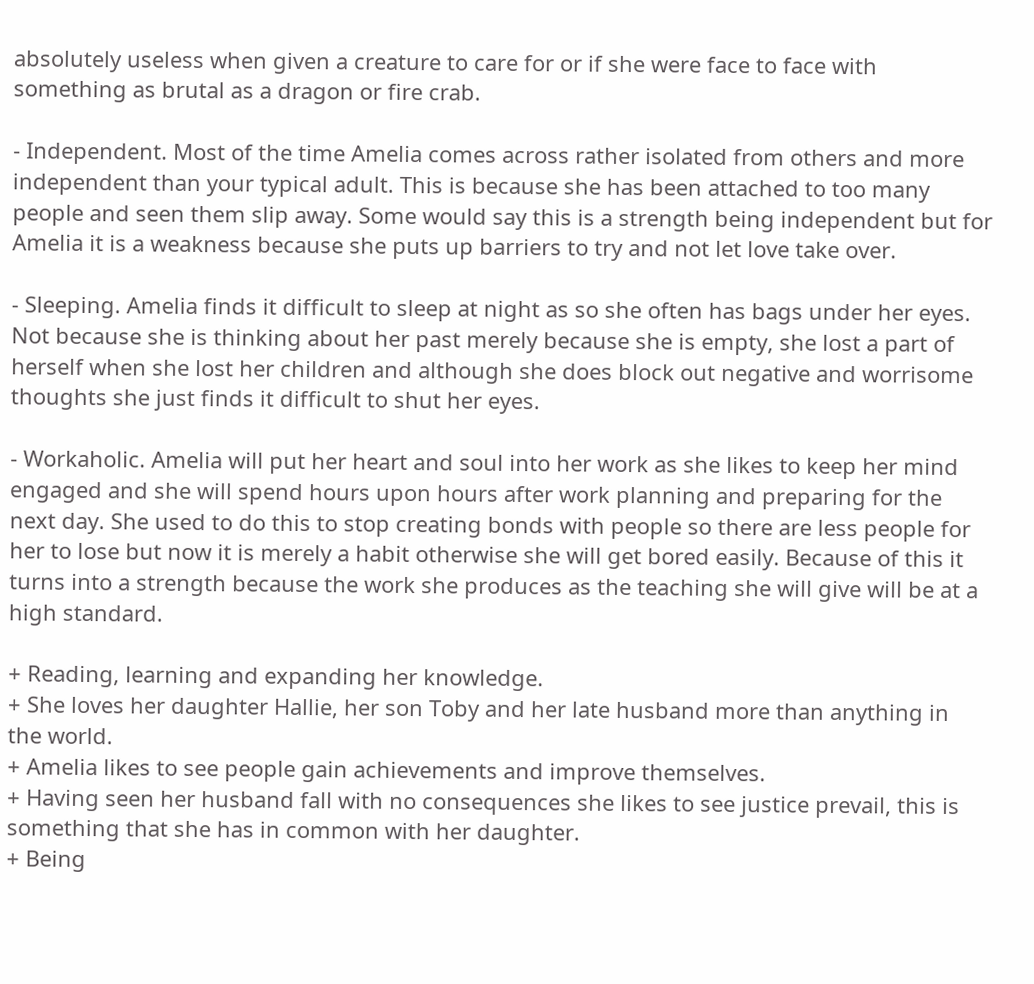absolutely useless when given a creature to care for or if she were face to face with something as brutal as a dragon or fire crab.

- Independent. Most of the time Amelia comes across rather isolated from others and more independent than your typical adult. This is because she has been attached to too many people and seen them slip away. Some would say this is a strength being independent but for Amelia it is a weakness because she puts up barriers to try and not let love take over.

- Sleeping. Amelia finds it difficult to sleep at night as so she often has bags under her eyes. Not because she is thinking about her past merely because she is empty, she lost a part of herself when she lost her children and although she does block out negative and worrisome thoughts she just finds it difficult to shut her eyes.

- Workaholic. Amelia will put her heart and soul into her work as she likes to keep her mind engaged and she will spend hours upon hours after work planning and preparing for the next day. She used to do this to stop creating bonds with people so there are less people for her to lose but now it is merely a habit otherwise she will get bored easily. Because of this it turns into a strength because the work she produces as the teaching she will give will be at a high standard.

+ Reading, learning and expanding her knowledge.
+ She loves her daughter Hallie, her son Toby and her late husband more than anything in the world.
+ Amelia likes to see people gain achievements and improve themselves.
+ Having seen her husband fall with no consequences she likes to see justice prevail, this is something that she has in common with her daughter.
+ Being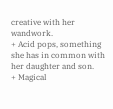creative with her wandwork.
+ Acid pops, something she has in common with her daughter and son.
+ Magical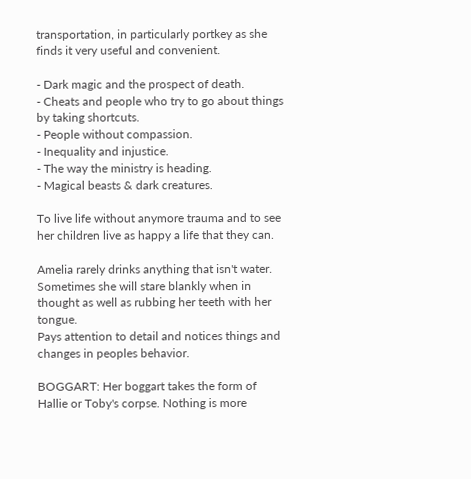transportation, in particularly portkey as she finds it very useful and convenient.

- Dark magic and the prospect of death.
- Cheats and people who try to go about things by taking shortcuts.
- People without compassion.
- Inequality and injustice.
- The way the ministry is heading.
- Magical beasts & dark creatures.

To live life without anymore trauma and to see her children live as happy a life that they can.

Amelia rarely drinks anything that isn't water.
Sometimes she will stare blankly when in thought as well as rubbing her teeth with her tongue.
Pays attention to detail and notices things and changes in peoples behavior.

BOGGART: Her boggart takes the form of Hallie or Toby's corpse. Nothing is more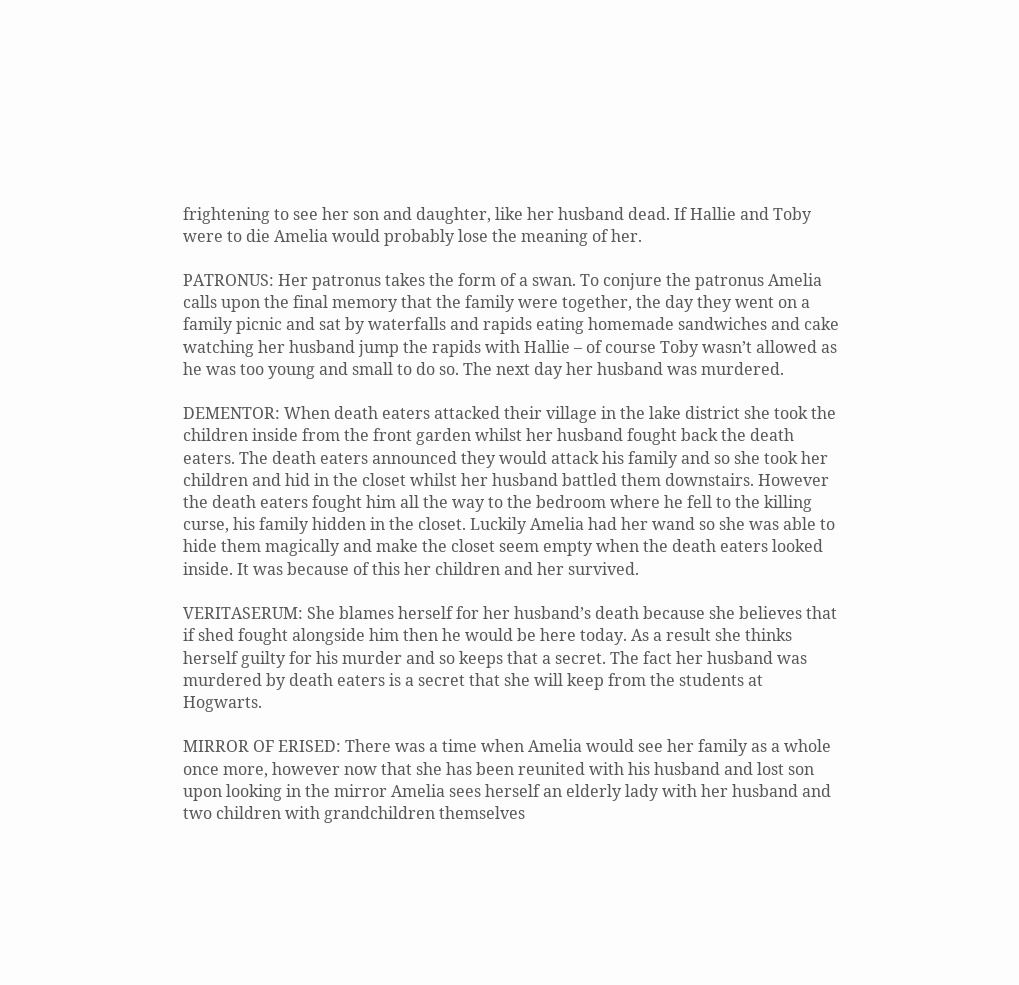frightening to see her son and daughter, like her husband dead. If Hallie and Toby were to die Amelia would probably lose the meaning of her.

PATRONUS: Her patronus takes the form of a swan. To conjure the patronus Amelia calls upon the final memory that the family were together, the day they went on a family picnic and sat by waterfalls and rapids eating homemade sandwiches and cake watching her husband jump the rapids with Hallie – of course Toby wasn’t allowed as he was too young and small to do so. The next day her husband was murdered.

DEMENTOR: When death eaters attacked their village in the lake district she took the children inside from the front garden whilst her husband fought back the death eaters. The death eaters announced they would attack his family and so she took her children and hid in the closet whilst her husband battled them downstairs. However the death eaters fought him all the way to the bedroom where he fell to the killing curse, his family hidden in the closet. Luckily Amelia had her wand so she was able to hide them magically and make the closet seem empty when the death eaters looked inside. It was because of this her children and her survived.

VERITASERUM: She blames herself for her husband’s death because she believes that if shed fought alongside him then he would be here today. As a result she thinks herself guilty for his murder and so keeps that a secret. The fact her husband was murdered by death eaters is a secret that she will keep from the students at Hogwarts.

MIRROR OF ERISED: There was a time when Amelia would see her family as a whole once more, however now that she has been reunited with his husband and lost son upon looking in the mirror Amelia sees herself an elderly lady with her husband and two children with grandchildren themselves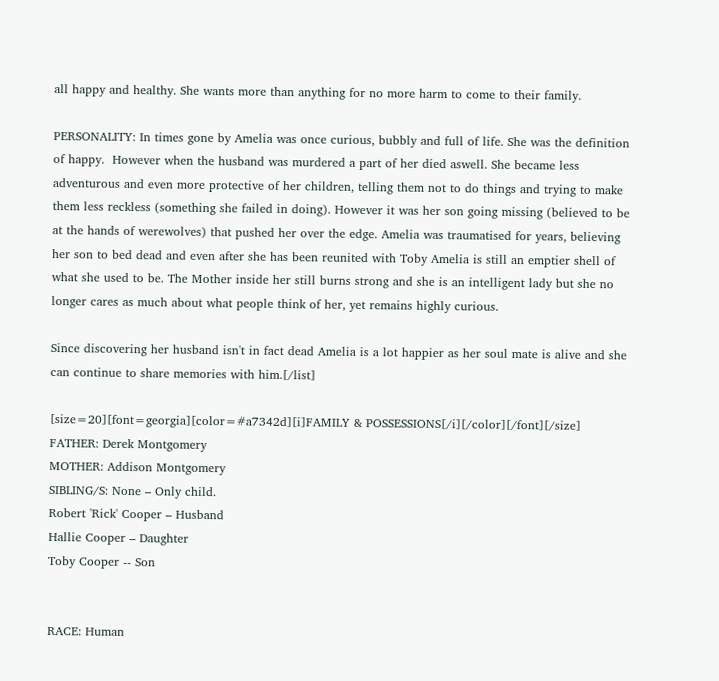all happy and healthy. She wants more than anything for no more harm to come to their family.

PERSONALITY: In times gone by Amelia was once curious, bubbly and full of life. She was the definition of happy.  However when the husband was murdered a part of her died aswell. She became less adventurous and even more protective of her children, telling them not to do things and trying to make them less reckless (something she failed in doing). However it was her son going missing (believed to be at the hands of werewolves) that pushed her over the edge. Amelia was traumatised for years, believing her son to bed dead and even after she has been reunited with Toby Amelia is still an emptier shell of what she used to be. The Mother inside her still burns strong and she is an intelligent lady but she no longer cares as much about what people think of her, yet remains highly curious.

Since discovering her husband isn't in fact dead Amelia is a lot happier as her soul mate is alive and she can continue to share memories with him.[/list]

[size=20][font=georgia][color=#a7342d][i]FAMILY & POSSESSIONS[/i][/color][/font][/size]
FATHER: Derek Montgomery
MOTHER: Addison Montgomery
SIBLING/S: None – Only child.
Robert 'Rick' Cooper – Husband
Hallie Cooper – Daughter
Toby Cooper -- Son


RACE: Human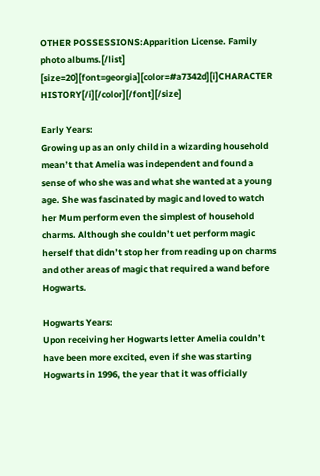OTHER POSSESSIONS:Apparition License. Family photo albums.[/list]
[size=20][font=georgia][color=#a7342d][i]CHARACTER HISTORY[/i][/color][/font][/size]

Early Years:
Growing up as an only child in a wizarding household mean’t that Amelia was independent and found a sense of who she was and what she wanted at a young age. She was fascinated by magic and loved to watch her Mum perform even the simplest of household charms. Although she couldn’t uet perform magic herself that didn’t stop her from reading up on charms and other areas of magic that required a wand before Hogwarts.

Hogwarts Years:
Upon receiving her Hogwarts letter Amelia couldn’t have been more excited, even if she was starting Hogwarts in 1996, the year that it was officially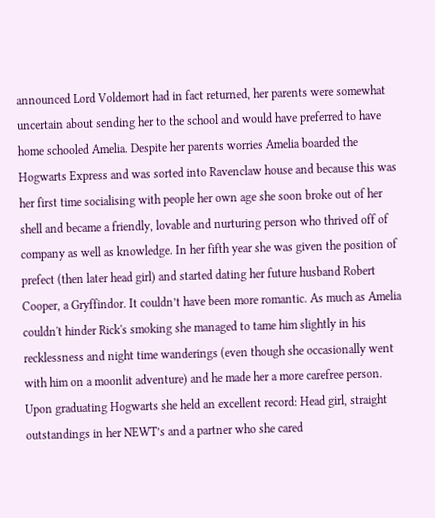announced Lord Voldemort had in fact returned, her parents were somewhat uncertain about sending her to the school and would have preferred to have home schooled Amelia. Despite her parents worries Amelia boarded the Hogwarts Express and was sorted into Ravenclaw house and because this was her first time socialising with people her own age she soon broke out of her shell and became a friendly, lovable and nurturing person who thrived off of company as well as knowledge. In her fifth year she was given the position of prefect (then later head girl) and started dating her future husband Robert Cooper, a Gryffindor. It couldn’t have been more romantic. As much as Amelia couldn't hinder Rick's smoking she managed to tame him slightly in his recklessness and night time wanderings (even though she occasionally went with him on a moonlit adventure) and he made her a more carefree person. Upon graduating Hogwarts she held an excellent record: Head girl, straight outstandings in her NEWT’s and a partner who she cared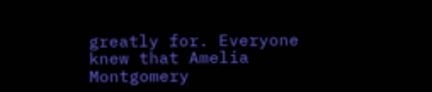greatly for. Everyone knew that Amelia Montgomery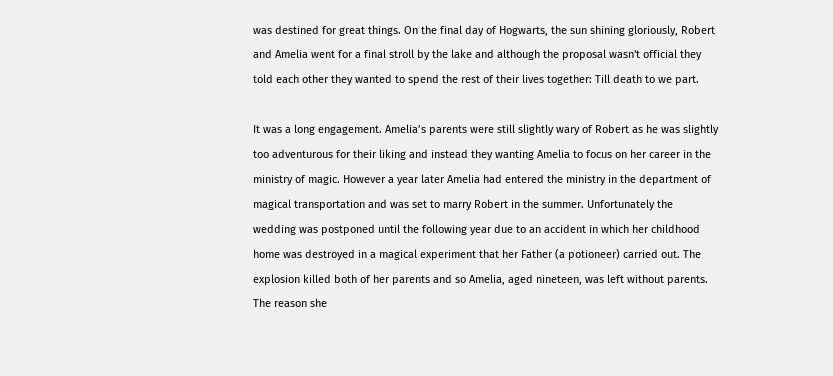was destined for great things. On the final day of Hogwarts, the sun shining gloriously, Robert and Amelia went for a final stroll by the lake and although the proposal wasn't official they told each other they wanted to spend the rest of their lives together: Till death to we part.

It was a long engagement. Amelia’s parents were still slightly wary of Robert as he was slightly too adventurous for their liking and instead they wanting Amelia to focus on her career in the ministry of magic. However a year later Amelia had entered the ministry in the department of magical transportation and was set to marry Robert in the summer. Unfortunately the wedding was postponed until the following year due to an accident in which her childhood home was destroyed in a magical experiment that her Father (a potioneer) carried out. The explosion killed both of her parents and so Amelia, aged nineteen, was left without parents. The reason she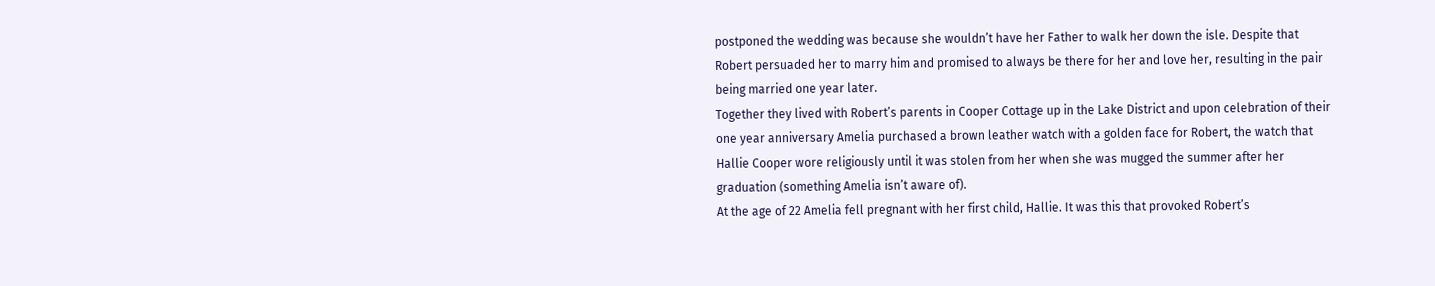postponed the wedding was because she wouldn’t have her Father to walk her down the isle. Despite that Robert persuaded her to marry him and promised to always be there for her and love her, resulting in the pair being married one year later.
Together they lived with Robert’s parents in Cooper Cottage up in the Lake District and upon celebration of their one year anniversary Amelia purchased a brown leather watch with a golden face for Robert, the watch that Hallie Cooper wore religiously until it was stolen from her when she was mugged the summer after her graduation (something Amelia isn’t aware of).
At the age of 22 Amelia fell pregnant with her first child, Hallie. It was this that provoked Robert’s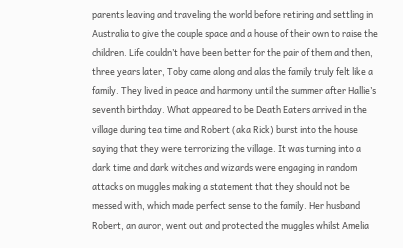parents leaving and traveling the world before retiring and settling in Australia to give the couple space and a house of their own to raise the children. Life couldn’t have been better for the pair of them and then, three years later, Toby came along and alas the family truly felt like a family. They lived in peace and harmony until the summer after Hallie’s seventh birthday. What appeared to be Death Eaters arrived in the village during tea time and Robert (aka Rick) burst into the house saying that they were terrorizing the village. It was turning into a dark time and dark witches and wizards were engaging in random attacks on muggles making a statement that they should not be messed with, which made perfect sense to the family. Her husband Robert, an auror, went out and protected the muggles whilst Amelia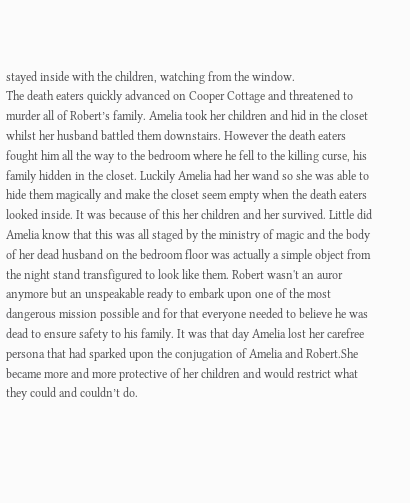stayed inside with the children, watching from the window.
The death eaters quickly advanced on Cooper Cottage and threatened to murder all of Robert’s family. Amelia took her children and hid in the closet whilst her husband battled them downstairs. However the death eaters fought him all the way to the bedroom where he fell to the killing curse, his family hidden in the closet. Luckily Amelia had her wand so she was able to hide them magically and make the closet seem empty when the death eaters looked inside. It was because of this her children and her survived. Little did Amelia know that this was all staged by the ministry of magic and the body of her dead husband on the bedroom floor was actually a simple object from the night stand transfigured to look like them. Robert wasn't an auror anymore but an unspeakable ready to embark upon one of the most dangerous mission possible and for that everyone needed to believe he was dead to ensure safety to his family. It was that day Amelia lost her carefree persona that had sparked upon the conjugation of Amelia and Robert.She became more and more protective of her children and would restrict what they could and couldn’t do.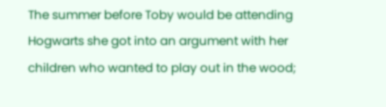The summer before Toby would be attending Hogwarts she got into an argument with her children who wanted to play out in the wood;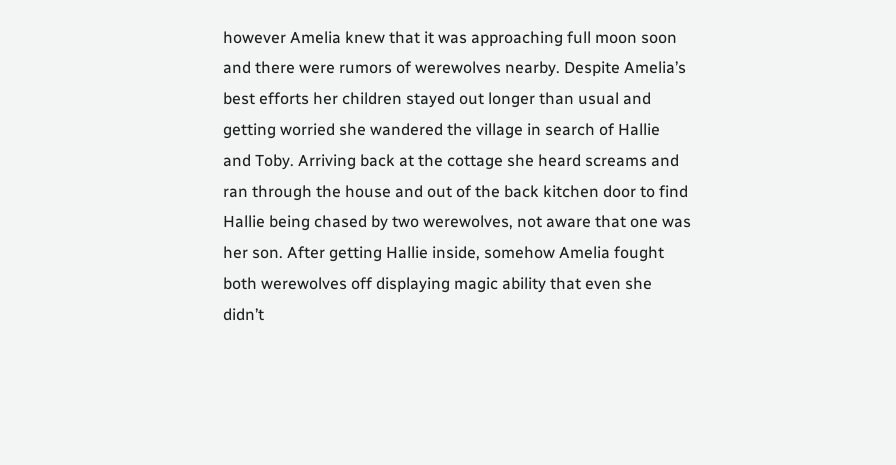however Amelia knew that it was approaching full moon soon and there were rumors of werewolves nearby. Despite Amelia’s best efforts her children stayed out longer than usual and getting worried she wandered the village in search of Hallie and Toby. Arriving back at the cottage she heard screams and ran through the house and out of the back kitchen door to find Hallie being chased by two werewolves, not aware that one was her son. After getting Hallie inside, somehow Amelia fought both werewolves off displaying magic ability that even she didn’t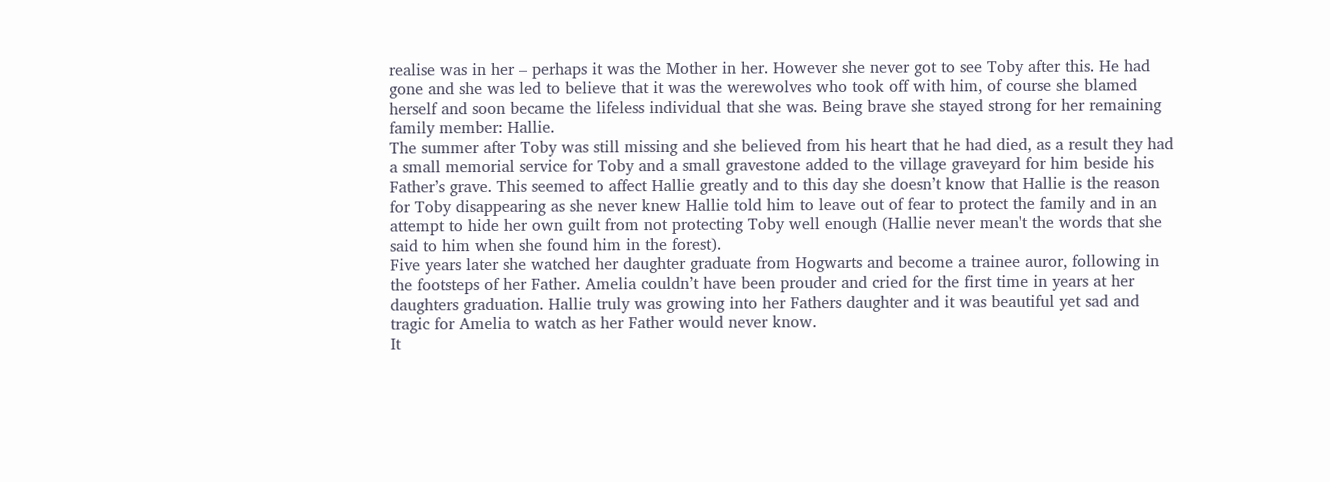realise was in her – perhaps it was the Mother in her. However she never got to see Toby after this. He had gone and she was led to believe that it was the werewolves who took off with him, of course she blamed herself and soon became the lifeless individual that she was. Being brave she stayed strong for her remaining family member: Hallie.
The summer after Toby was still missing and she believed from his heart that he had died, as a result they had a small memorial service for Toby and a small gravestone added to the village graveyard for him beside his Father’s grave. This seemed to affect Hallie greatly and to this day she doesn’t know that Hallie is the reason for Toby disappearing as she never knew Hallie told him to leave out of fear to protect the family and in an attempt to hide her own guilt from not protecting Toby well enough (Hallie never mean't the words that she said to him when she found him in the forest).
Five years later she watched her daughter graduate from Hogwarts and become a trainee auror, following in the footsteps of her Father. Amelia couldn’t have been prouder and cried for the first time in years at her daughters graduation. Hallie truly was growing into her Fathers daughter and it was beautiful yet sad and tragic for Amelia to watch as her Father would never know.
It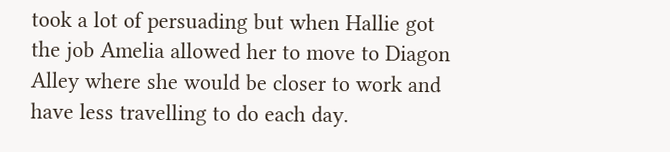took a lot of persuading but when Hallie got the job Amelia allowed her to move to Diagon Alley where she would be closer to work and have less travelling to do each day.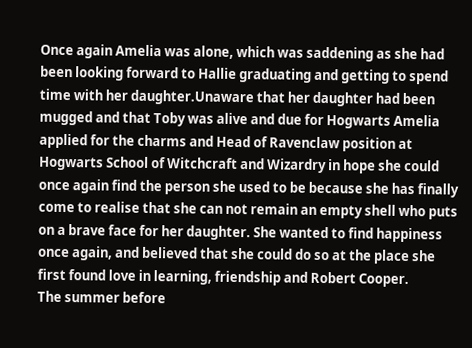Once again Amelia was alone, which was saddening as she had been looking forward to Hallie graduating and getting to spend time with her daughter.Unaware that her daughter had been mugged and that Toby was alive and due for Hogwarts Amelia applied for the charms and Head of Ravenclaw position at Hogwarts School of Witchcraft and Wizardry in hope she could once again find the person she used to be because she has finally come to realise that she can not remain an empty shell who puts on a brave face for her daughter. She wanted to find happiness once again, and believed that she could do so at the place she first found love in learning, friendship and Robert Cooper.
The summer before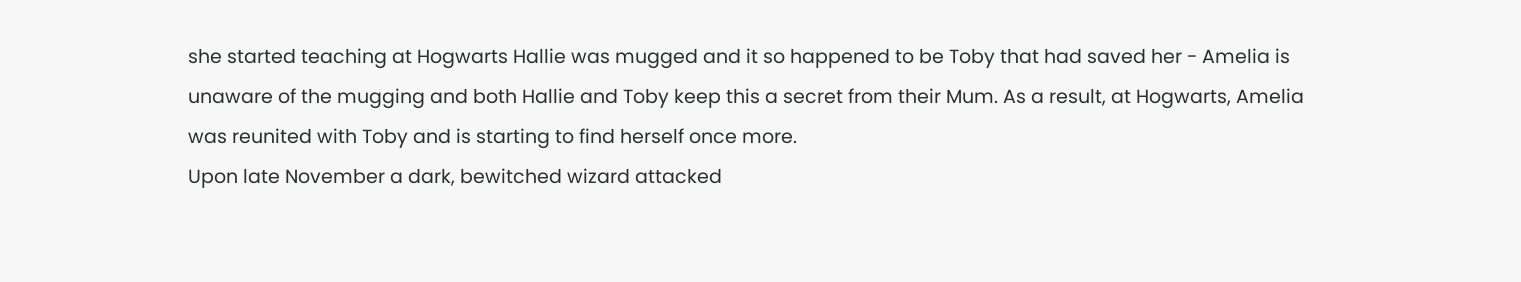she started teaching at Hogwarts Hallie was mugged and it so happened to be Toby that had saved her - Amelia is unaware of the mugging and both Hallie and Toby keep this a secret from their Mum. As a result, at Hogwarts, Amelia was reunited with Toby and is starting to find herself once more.
Upon late November a dark, bewitched wizard attacked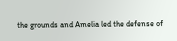the grounds and Amelia led the defense of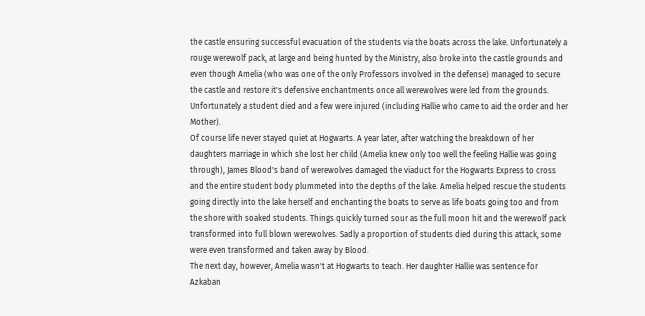the castle ensuring successful evacuation of the students via the boats across the lake. Unfortunately a rouge werewolf pack, at large and being hunted by the Ministry, also broke into the castle grounds and even though Amelia (who was one of the only Professors involved in the defense) managed to secure the castle and restore it's defensive enchantments once all werewolves were led from the grounds. Unfortunately a student died and a few were injured (including Hallie who came to aid the order and her Mother).
Of course life never stayed quiet at Hogwarts. A year later, after watching the breakdown of her daughters marriage in which she lost her child (Amelia knew only too well the feeling Hallie was going through), James Blood's band of werewolves damaged the viaduct for the Hogwarts Express to cross and the entire student body plummeted into the depths of the lake. Amelia helped rescue the students going directly into the lake herself and enchanting the boats to serve as life boats going too and from the shore with soaked students. Things quickly turned sour as the full moon hit and the werewolf pack transformed into full blown werewolves. Sadly a proportion of students died during this attack, some were even transformed and taken away by Blood.
The next day, however, Amelia wasn't at Hogwarts to teach. Her daughter Hallie was sentence for Azkaban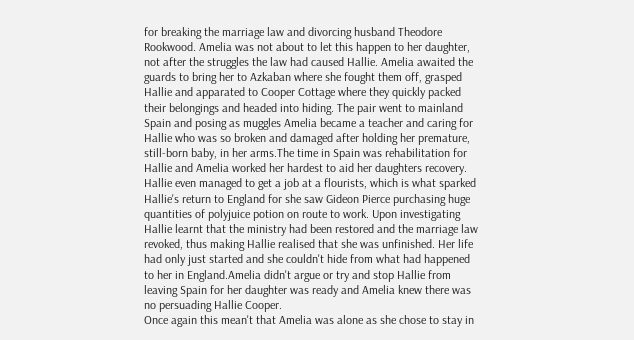for breaking the marriage law and divorcing husband Theodore Rookwood. Amelia was not about to let this happen to her daughter, not after the struggles the law had caused Hallie. Amelia awaited the guards to bring her to Azkaban where she fought them off, grasped Hallie and apparated to Cooper Cottage where they quickly packed their belongings and headed into hiding. The pair went to mainland Spain and posing as muggles Amelia became a teacher and caring for Hallie who was so broken and damaged after holding her premature, still-born baby, in her arms.The time in Spain was rehabilitation for Hallie and Amelia worked her hardest to aid her daughters recovery. Hallie even managed to get a job at a flourists, which is what sparked Hallie's return to England for she saw Gideon Pierce purchasing huge quantities of polyjuice potion on route to work. Upon investigating Hallie learnt that the ministry had been restored and the marriage law revoked, thus making Hallie realised that she was unfinished. Her life had only just started and she couldn't hide from what had happened to her in England.Amelia didn't argue or try and stop Hallie from leaving Spain for her daughter was ready and Amelia knew there was no persuading Hallie Cooper.
Once again this mean't that Amelia was alone as she chose to stay in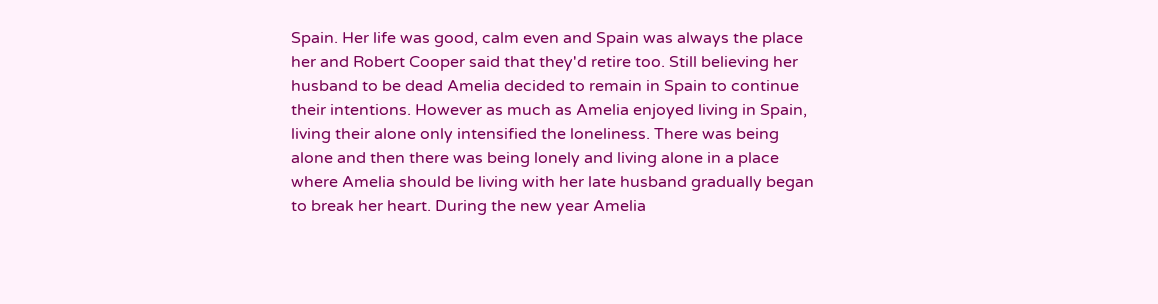Spain. Her life was good, calm even and Spain was always the place her and Robert Cooper said that they'd retire too. Still believing her husband to be dead Amelia decided to remain in Spain to continue their intentions. However as much as Amelia enjoyed living in Spain, living their alone only intensified the loneliness. There was being alone and then there was being lonely and living alone in a place where Amelia should be living with her late husband gradually began to break her heart. During the new year Amelia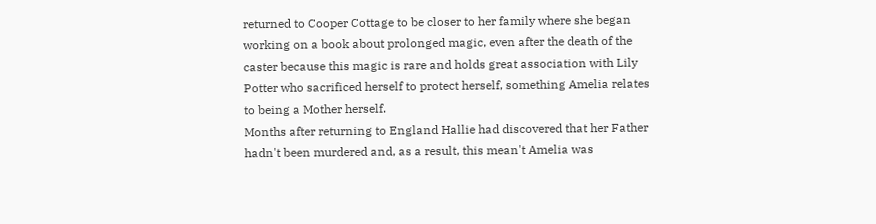returned to Cooper Cottage to be closer to her family where she began working on a book about prolonged magic, even after the death of the caster because this magic is rare and holds great association with Lily Potter who sacrificed herself to protect herself, something Amelia relates to being a Mother herself.
Months after returning to England Hallie had discovered that her Father hadn't been murdered and, as a result, this mean't Amelia was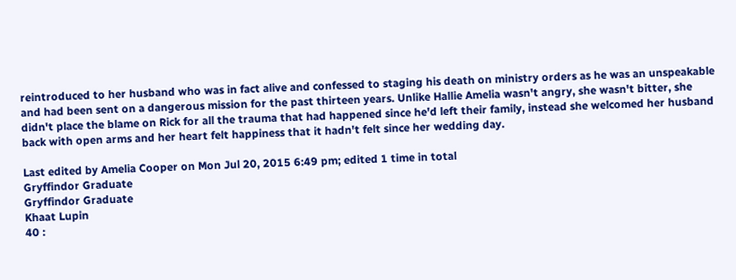reintroduced to her husband who was in fact alive and confessed to staging his death on ministry orders as he was an unspeakable and had been sent on a dangerous mission for the past thirteen years. Unlike Hallie Amelia wasn't angry, she wasn't bitter, she didn't place the blame on Rick for all the trauma that had happened since he'd left their family, instead she welcomed her husband back with open arms and her heart felt happiness that it hadn't felt since her wedding day.

Last edited by Amelia Cooper on Mon Jul 20, 2015 6:49 pm; edited 1 time in total
Gryffindor Graduate
Gryffindor Graduate
Khaat Lupin
40 :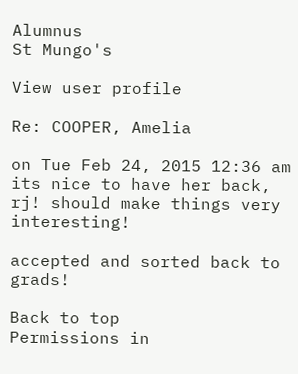Alumnus
St Mungo's

View user profile

Re: COOPER, Amelia

on Tue Feb 24, 2015 12:36 am
its nice to have her back, rj! should make things very interesting!

accepted and sorted back to grads!

Back to top
Permissions in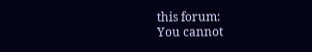this forum:
You cannot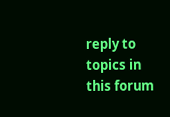reply to topics in this forum